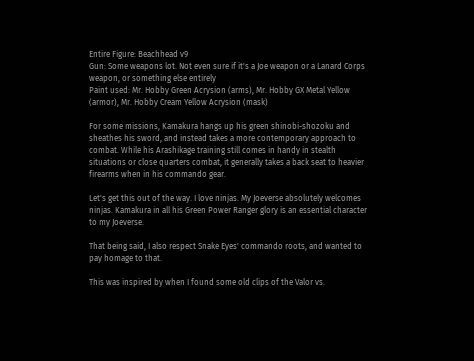Entire Figure: Beachhead v9
Gun: Some weapons lot. Not even sure if it's a Joe weapon or a Lanard Corps weapon, or something else entirely
Paint used: Mr. Hobby Green Acrysion (arms), Mr. Hobby GX Metal Yellow (armor), Mr. Hobby Cream Yellow Acrysion (mask)

For some missions, Kamakura hangs up his green shinobi-shozoku and sheathes his sword, and instead takes a more contemporary approach to combat. While his Arashikage training still comes in handy in stealth situations or close quarters combat, it generally takes a back seat to heavier firearms when in his commando gear.

Let's get this out of the way. I love ninjas. My Joeverse absolutely welcomes ninjas. Kamakura in all his Green Power Ranger glory is an essential character to my Joeverse.

That being said, I also respect Snake Eyes' commando roots, and wanted to pay homage to that.

This was inspired by when I found some old clips of the Valor vs.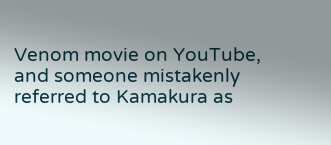Venom movie on YouTube, and someone mistakenly referred to Kamakura as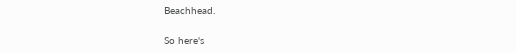Beachhead.

So here's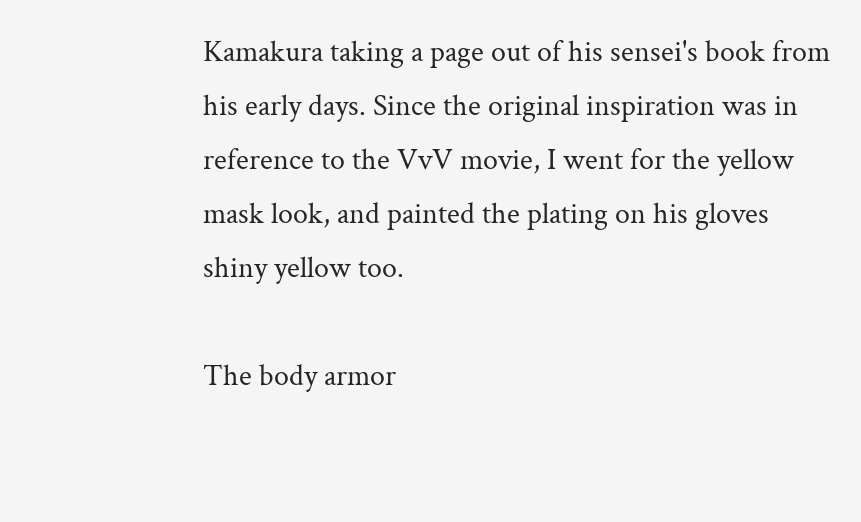Kamakura taking a page out of his sensei's book from his early days. Since the original inspiration was in reference to the VvV movie, I went for the yellow mask look, and painted the plating on his gloves shiny yellow too.

The body armor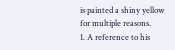is painted a shiny yellow for multiple reasons.
1. A reference to his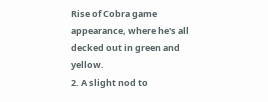Rise of Cobra game appearance, where he's all decked out in green and yellow.
2. A slight nod to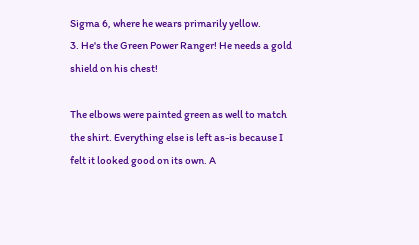Sigma 6, where he wears primarily yellow.
3. He's the Green Power Ranger! He needs a gold shield on his chest!

The elbows were painted green as well to match the shirt. Everything else is left as-is because I felt it looked good on its own. A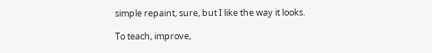simple repaint, sure, but I like the way it looks.

To teach, improve,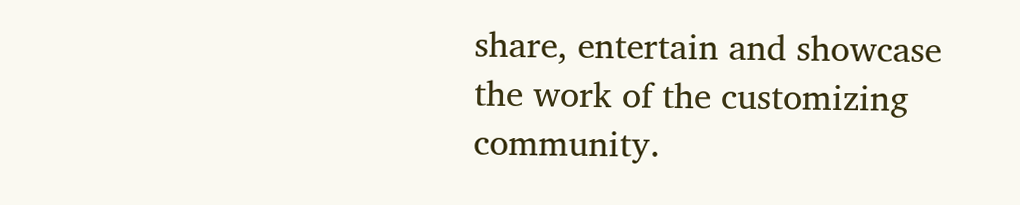share, entertain and showcase the work of the customizing community.